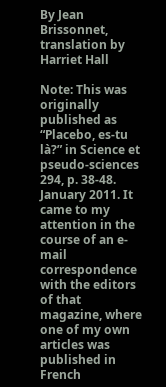By Jean Brissonnet, translation by Harriet Hall

Note: This was originally published as “Placebo, es-tu là?” in Science et pseudo-sciences 294, p. 38-48. January 2011. It came to my attention in the course of an e-mail correspondence with the editors of that magazine, where one of my own articles was published in French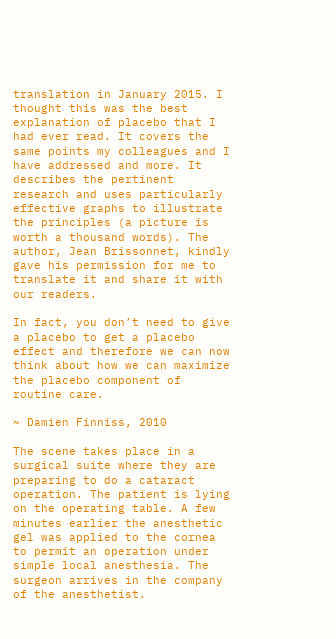translation in January 2015. I thought this was the best explanation of placebo that I had ever read. It covers the same points my colleagues and I have addressed and more. It describes the pertinent research and uses particularly effective graphs to illustrate the principles (a picture is worth a thousand words). The author, Jean Brissonnet, kindly gave his permission for me to translate it and share it with our readers.

In fact, you don’t need to give a placebo to get a placebo effect and therefore we can now think about how we can maximize the placebo component of routine care.

~ Damien Finniss, 2010

The scene takes place in a surgical suite where they are preparing to do a cataract operation. The patient is lying on the operating table. A few minutes earlier the anesthetic gel was applied to the cornea to permit an operation under simple local anesthesia. The surgeon arrives in the company of the anesthetist.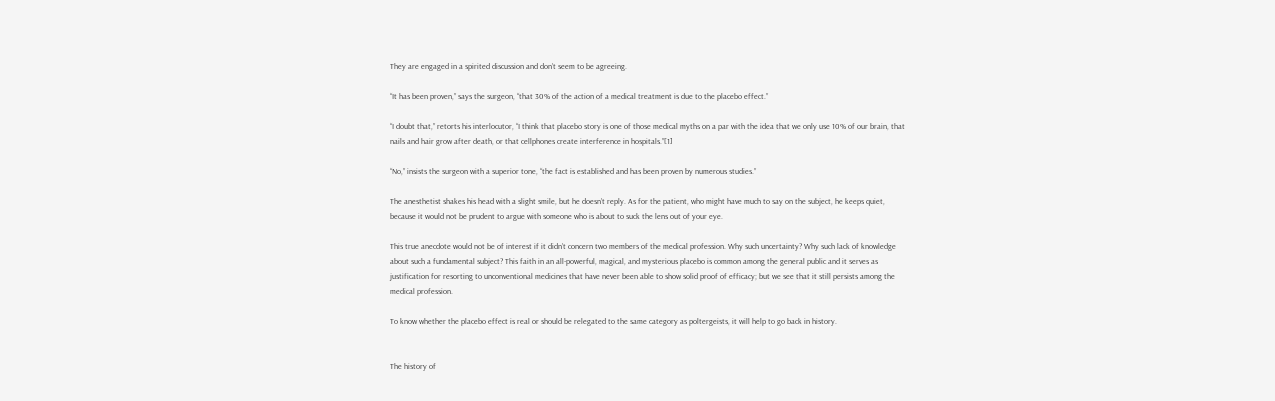They are engaged in a spirited discussion and don’t seem to be agreeing.

“It has been proven,” says the surgeon, “that 30% of the action of a medical treatment is due to the placebo effect.”

“I doubt that,” retorts his interlocutor, “I think that placebo story is one of those medical myths on a par with the idea that we only use 10% of our brain, that nails and hair grow after death, or that cellphones create interference in hospitals.”[1]

“No,” insists the surgeon with a superior tone, “the fact is established and has been proven by numerous studies.”

The anesthetist shakes his head with a slight smile, but he doesn’t reply. As for the patient, who might have much to say on the subject, he keeps quiet, because it would not be prudent to argue with someone who is about to suck the lens out of your eye.

This true anecdote would not be of interest if it didn’t concern two members of the medical profession. Why such uncertainty? Why such lack of knowledge about such a fundamental subject? This faith in an all-powerful, magical, and mysterious placebo is common among the general public and it serves as justification for resorting to unconventional medicines that have never been able to show solid proof of efficacy; but we see that it still persists among the medical profession.

To know whether the placebo effect is real or should be relegated to the same category as poltergeists, it will help to go back in history.


The history of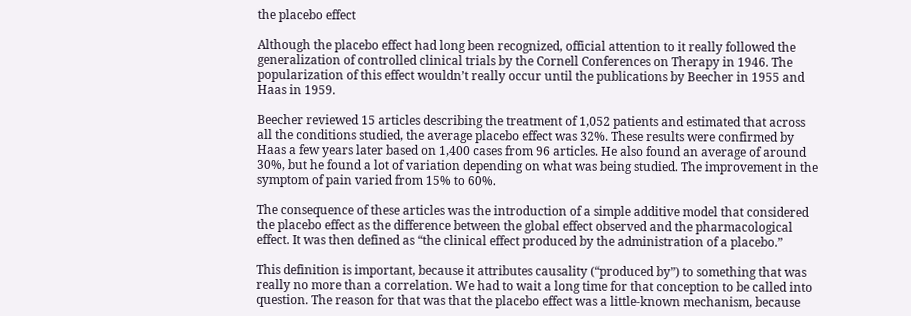the placebo effect

Although the placebo effect had long been recognized, official attention to it really followed the generalization of controlled clinical trials by the Cornell Conferences on Therapy in 1946. The popularization of this effect wouldn’t really occur until the publications by Beecher in 1955 and Haas in 1959.

Beecher reviewed 15 articles describing the treatment of 1,052 patients and estimated that across all the conditions studied, the average placebo effect was 32%. These results were confirmed by Haas a few years later based on 1,400 cases from 96 articles. He also found an average of around 30%, but he found a lot of variation depending on what was being studied. The improvement in the symptom of pain varied from 15% to 60%.

The consequence of these articles was the introduction of a simple additive model that considered the placebo effect as the difference between the global effect observed and the pharmacological effect. It was then defined as “the clinical effect produced by the administration of a placebo.”

This definition is important, because it attributes causality (“produced by”) to something that was really no more than a correlation. We had to wait a long time for that conception to be called into question. The reason for that was that the placebo effect was a little-known mechanism, because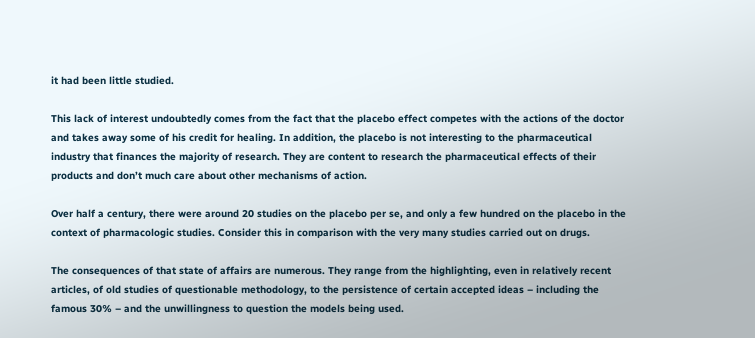it had been little studied.

This lack of interest undoubtedly comes from the fact that the placebo effect competes with the actions of the doctor and takes away some of his credit for healing. In addition, the placebo is not interesting to the pharmaceutical industry that finances the majority of research. They are content to research the pharmaceutical effects of their products and don’t much care about other mechanisms of action.

Over half a century, there were around 20 studies on the placebo per se, and only a few hundred on the placebo in the context of pharmacologic studies. Consider this in comparison with the very many studies carried out on drugs.

The consequences of that state of affairs are numerous. They range from the highlighting, even in relatively recent articles, of old studies of questionable methodology, to the persistence of certain accepted ideas – including the famous 30% – and the unwillingness to question the models being used.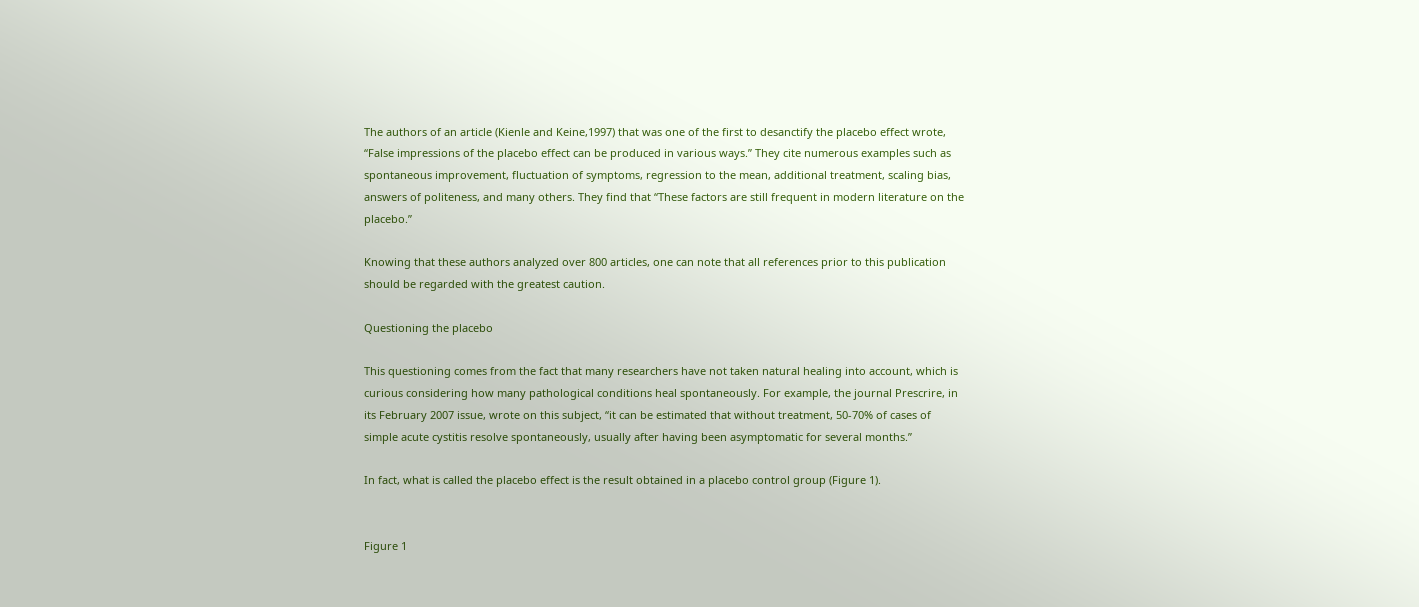The authors of an article (Kienle and Keine,1997) that was one of the first to desanctify the placebo effect wrote, “False impressions of the placebo effect can be produced in various ways.” They cite numerous examples such as spontaneous improvement, fluctuation of symptoms, regression to the mean, additional treatment, scaling bias, answers of politeness, and many others. They find that “These factors are still frequent in modern literature on the placebo.”

Knowing that these authors analyzed over 800 articles, one can note that all references prior to this publication should be regarded with the greatest caution.

Questioning the placebo

This questioning comes from the fact that many researchers have not taken natural healing into account, which is curious considering how many pathological conditions heal spontaneously. For example, the journal Prescrire, in its February 2007 issue, wrote on this subject, “it can be estimated that without treatment, 50-70% of cases of simple acute cystitis resolve spontaneously, usually after having been asymptomatic for several months.”

In fact, what is called the placebo effect is the result obtained in a placebo control group (Figure 1).


Figure 1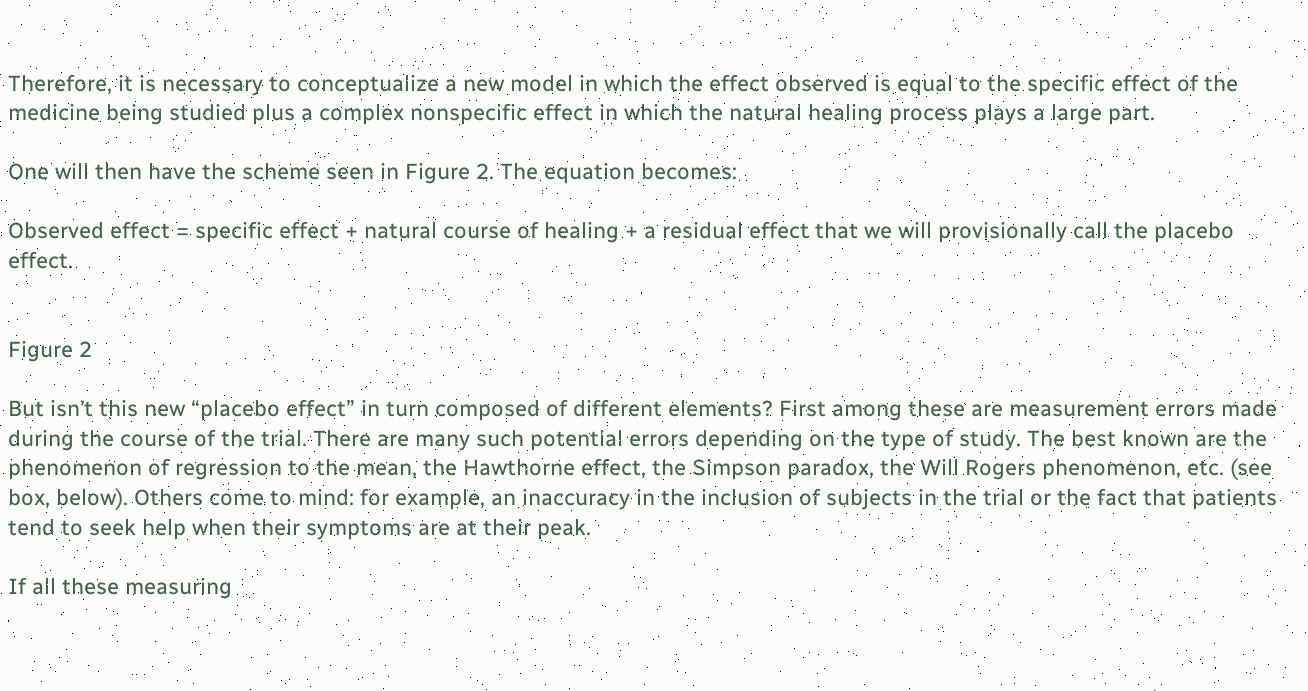Therefore, it is necessary to conceptualize a new model in which the effect observed is equal to the specific effect of the medicine being studied plus a complex nonspecific effect in which the natural healing process plays a large part.

One will then have the scheme seen in Figure 2. The equation becomes:

Observed effect = specific effect + natural course of healing + a residual effect that we will provisionally call the placebo effect.


Figure 2

But isn’t this new “placebo effect” in turn composed of different elements? First among these are measurement errors made during the course of the trial. There are many such potential errors depending on the type of study. The best known are the phenomenon of regression to the mean, the Hawthorne effect, the Simpson paradox, the Will Rogers phenomenon, etc. (see box, below). Others come to mind: for example, an inaccuracy in the inclusion of subjects in the trial or the fact that patients tend to seek help when their symptoms are at their peak.

If all these measuring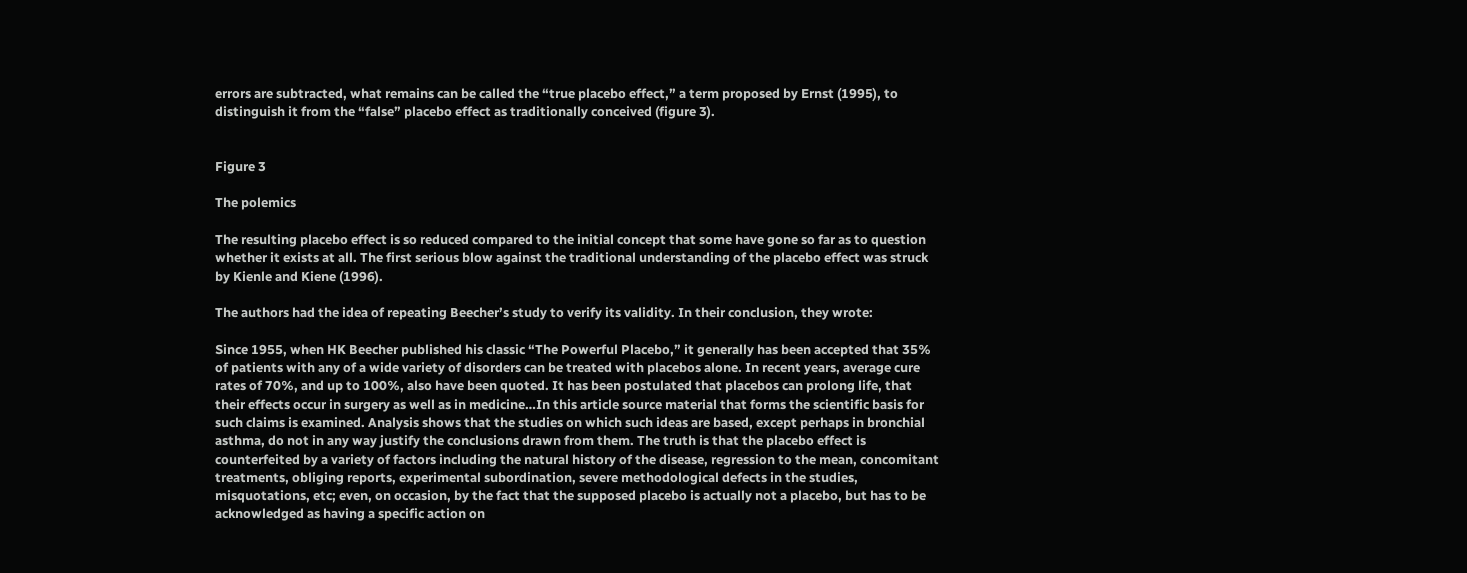errors are subtracted, what remains can be called the “true placebo effect,” a term proposed by Ernst (1995), to distinguish it from the “false” placebo effect as traditionally conceived (figure 3).


Figure 3

The polemics

The resulting placebo effect is so reduced compared to the initial concept that some have gone so far as to question whether it exists at all. The first serious blow against the traditional understanding of the placebo effect was struck by Kienle and Kiene (1996).

The authors had the idea of repeating Beecher’s study to verify its validity. In their conclusion, they wrote:

Since 1955, when HK Beecher published his classic “The Powerful Placebo,” it generally has been accepted that 35% of patients with any of a wide variety of disorders can be treated with placebos alone. In recent years, average cure rates of 70%, and up to 100%, also have been quoted. It has been postulated that placebos can prolong life, that their effects occur in surgery as well as in medicine…In this article source material that forms the scientific basis for such claims is examined. Analysis shows that the studies on which such ideas are based, except perhaps in bronchial asthma, do not in any way justify the conclusions drawn from them. The truth is that the placebo effect is counterfeited by a variety of factors including the natural history of the disease, regression to the mean, concomitant treatments, obliging reports, experimental subordination, severe methodological defects in the studies, misquotations, etc; even, on occasion, by the fact that the supposed placebo is actually not a placebo, but has to be acknowledged as having a specific action on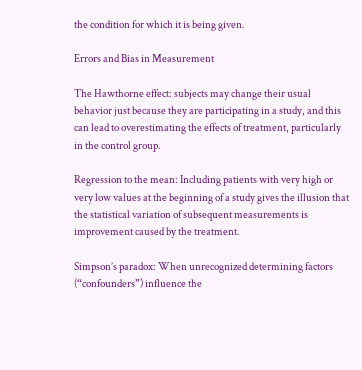the condition for which it is being given.

Errors and Bias in Measurement

The Hawthorne effect: subjects may change their usual behavior just because they are participating in a study, and this can lead to overestimating the effects of treatment, particularly in the control group.

Regression to the mean: Including patients with very high or very low values at the beginning of a study gives the illusion that the statistical variation of subsequent measurements is improvement caused by the treatment.

Simpson’s paradox: When unrecognized determining factors (“confounders”) influence the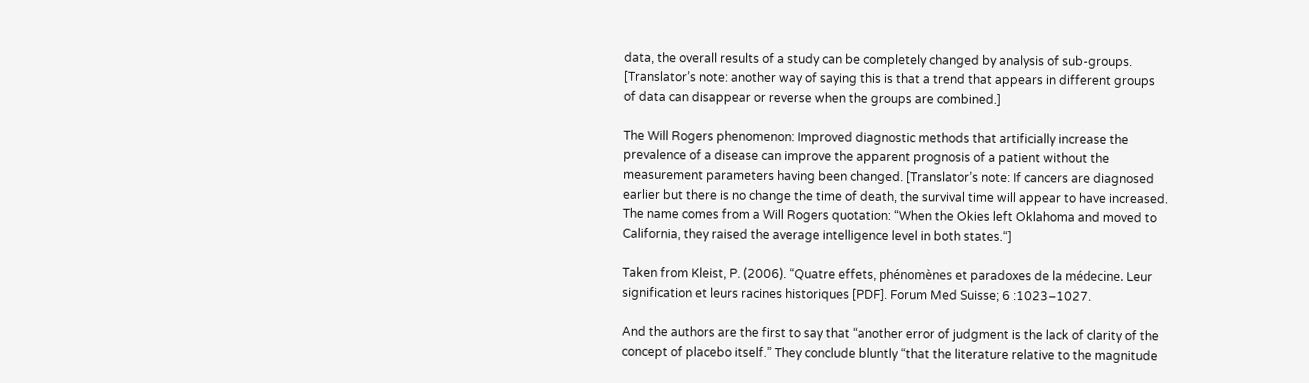data, the overall results of a study can be completely changed by analysis of sub-groups. [Translator’s note: another way of saying this is that a trend that appears in different groups of data can disappear or reverse when the groups are combined.]

The Will Rogers phenomenon: Improved diagnostic methods that artificially increase the prevalence of a disease can improve the apparent prognosis of a patient without the measurement parameters having been changed. [Translator’s note: If cancers are diagnosed earlier but there is no change the time of death, the survival time will appear to have increased. The name comes from a Will Rogers quotation: “When the Okies left Oklahoma and moved to California, they raised the average intelligence level in both states.“]

Taken from Kleist, P. (2006). “Quatre effets, phénomènes et paradoxes de la médecine. Leur signification et leurs racines historiques [PDF]. Forum Med Suisse; 6 :1023–1027.

And the authors are the first to say that “another error of judgment is the lack of clarity of the concept of placebo itself.” They conclude bluntly “that the literature relative to the magnitude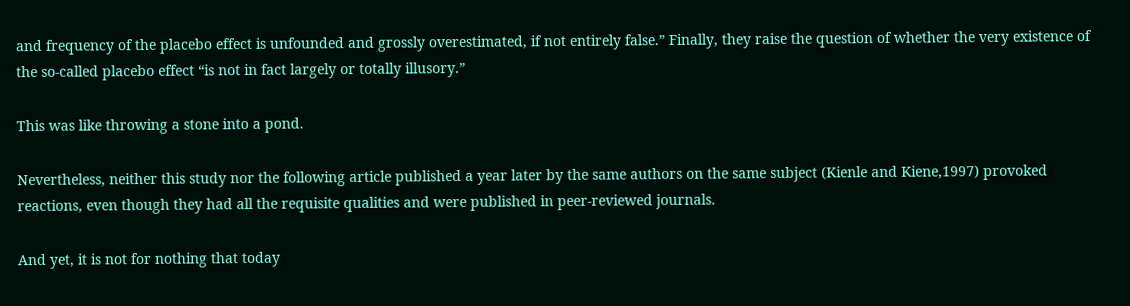and frequency of the placebo effect is unfounded and grossly overestimated, if not entirely false.” Finally, they raise the question of whether the very existence of the so-called placebo effect “is not in fact largely or totally illusory.”

This was like throwing a stone into a pond.

Nevertheless, neither this study nor the following article published a year later by the same authors on the same subject (Kienle and Kiene,1997) provoked reactions, even though they had all the requisite qualities and were published in peer-reviewed journals.

And yet, it is not for nothing that today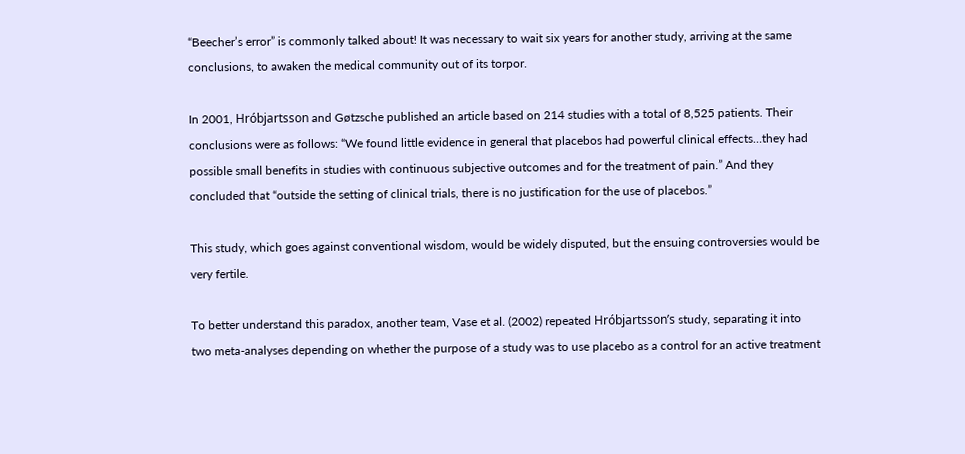“Beecher’s error” is commonly talked about! It was necessary to wait six years for another study, arriving at the same conclusions, to awaken the medical community out of its torpor.

In 2001, Hróbjartsson and Gøtzsche published an article based on 214 studies with a total of 8,525 patients. Their conclusions were as follows: “We found little evidence in general that placebos had powerful clinical effects…they had possible small benefits in studies with continuous subjective outcomes and for the treatment of pain.” And they concluded that “outside the setting of clinical trials, there is no justification for the use of placebos.”

This study, which goes against conventional wisdom, would be widely disputed, but the ensuing controversies would be very fertile.

To better understand this paradox, another team, Vase et al. (2002) repeated Hróbjartsson’s study, separating it into two meta-analyses depending on whether the purpose of a study was to use placebo as a control for an active treatment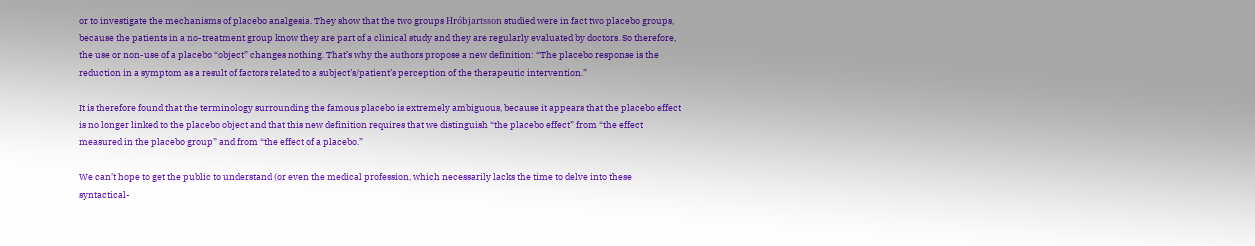or to investigate the mechanisms of placebo analgesia. They show that the two groups Hróbjartsson studied were in fact two placebo groups, because the patients in a no-treatment group know they are part of a clinical study and they are regularly evaluated by doctors. So therefore, the use or non-use of a placebo “object” changes nothing. That’s why the authors propose a new definition: “The placebo response is the reduction in a symptom as a result of factors related to a subject’s/patient’s perception of the therapeutic intervention.”

It is therefore found that the terminology surrounding the famous placebo is extremely ambiguous, because it appears that the placebo effect is no longer linked to the placebo object and that this new definition requires that we distinguish “the placebo effect” from “the effect measured in the placebo group” and from “the effect of a placebo.”

We can’t hope to get the public to understand (or even the medical profession, which necessarily lacks the time to delve into these syntactical-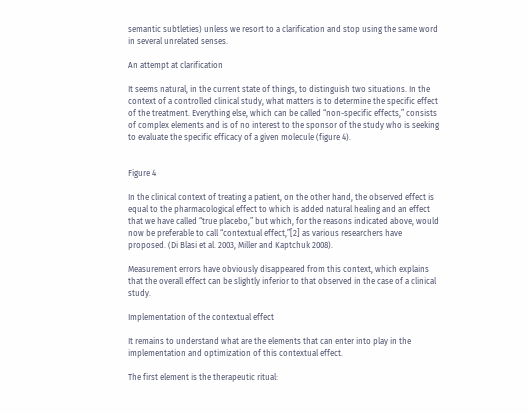semantic subtleties) unless we resort to a clarification and stop using the same word in several unrelated senses.

An attempt at clarification

It seems natural, in the current state of things, to distinguish two situations. In the context of a controlled clinical study, what matters is to determine the specific effect of the treatment. Everything else, which can be called “non-specific effects,” consists of complex elements and is of no interest to the sponsor of the study who is seeking to evaluate the specific efficacy of a given molecule (figure 4).


Figure 4

In the clinical context of treating a patient, on the other hand, the observed effect is equal to the pharmacological effect to which is added natural healing and an effect that we have called “true placebo,” but which, for the reasons indicated above, would now be preferable to call “contextual effect,”[2] as various researchers have proposed. (Di Blasi et al. 2003, Miller and Kaptchuk 2008).

Measurement errors have obviously disappeared from this context, which explains that the overall effect can be slightly inferior to that observed in the case of a clinical study.

Implementation of the contextual effect

It remains to understand what are the elements that can enter into play in the implementation and optimization of this contextual effect.

The first element is the therapeutic ritual: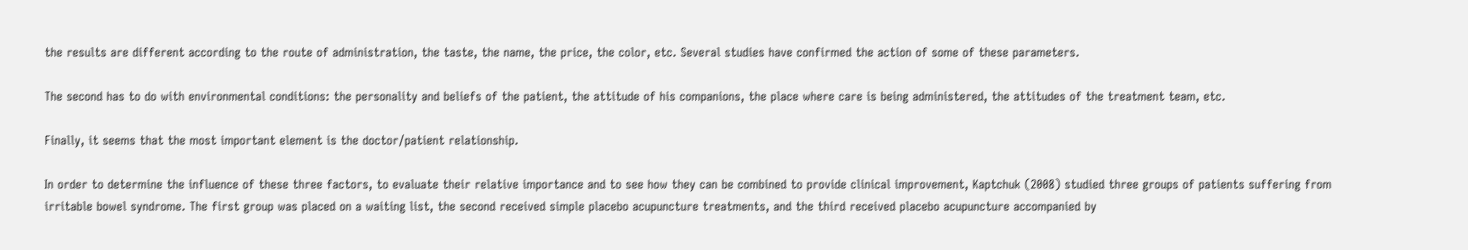the results are different according to the route of administration, the taste, the name, the price, the color, etc. Several studies have confirmed the action of some of these parameters.

The second has to do with environmental conditions: the personality and beliefs of the patient, the attitude of his companions, the place where care is being administered, the attitudes of the treatment team, etc.

Finally, it seems that the most important element is the doctor/patient relationship.

In order to determine the influence of these three factors, to evaluate their relative importance and to see how they can be combined to provide clinical improvement, Kaptchuk (2008) studied three groups of patients suffering from irritable bowel syndrome. The first group was placed on a waiting list, the second received simple placebo acupuncture treatments, and the third received placebo acupuncture accompanied by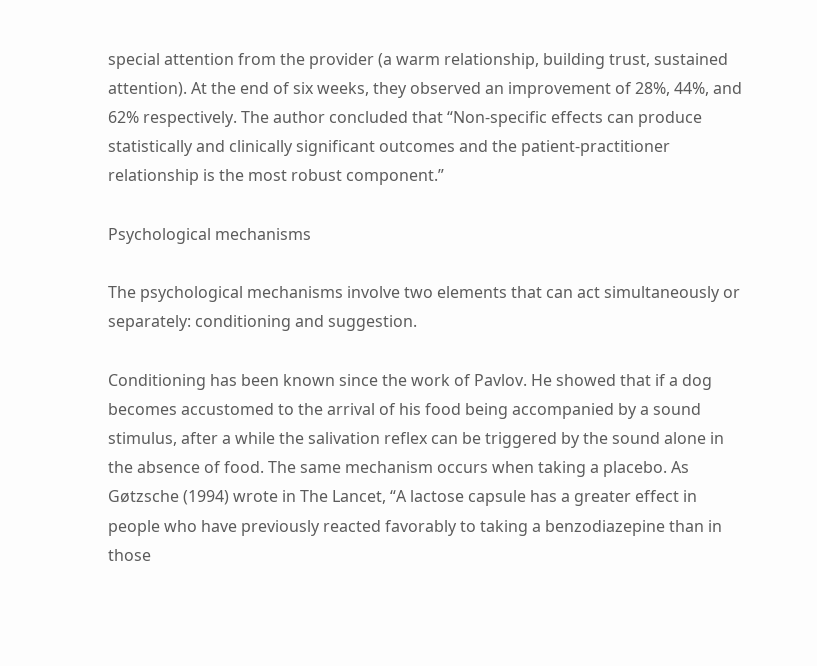special attention from the provider (a warm relationship, building trust, sustained attention). At the end of six weeks, they observed an improvement of 28%, 44%, and 62% respectively. The author concluded that “Non-specific effects can produce statistically and clinically significant outcomes and the patient-practitioner relationship is the most robust component.”

Psychological mechanisms

The psychological mechanisms involve two elements that can act simultaneously or separately: conditioning and suggestion.

Conditioning has been known since the work of Pavlov. He showed that if a dog becomes accustomed to the arrival of his food being accompanied by a sound stimulus, after a while the salivation reflex can be triggered by the sound alone in the absence of food. The same mechanism occurs when taking a placebo. As Gøtzsche (1994) wrote in The Lancet, “A lactose capsule has a greater effect in people who have previously reacted favorably to taking a benzodiazepine than in those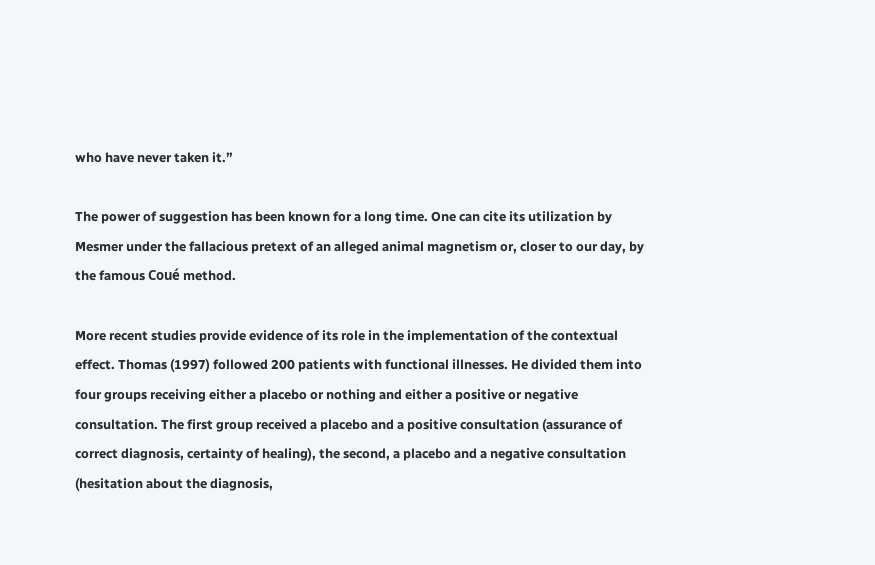who have never taken it.”

The power of suggestion has been known for a long time. One can cite its utilization by Mesmer under the fallacious pretext of an alleged animal magnetism or, closer to our day, by the famous Coué method.

More recent studies provide evidence of its role in the implementation of the contextual effect. Thomas (1997) followed 200 patients with functional illnesses. He divided them into four groups receiving either a placebo or nothing and either a positive or negative consultation. The first group received a placebo and a positive consultation (assurance of correct diagnosis, certainty of healing), the second, a placebo and a negative consultation (hesitation about the diagnosis,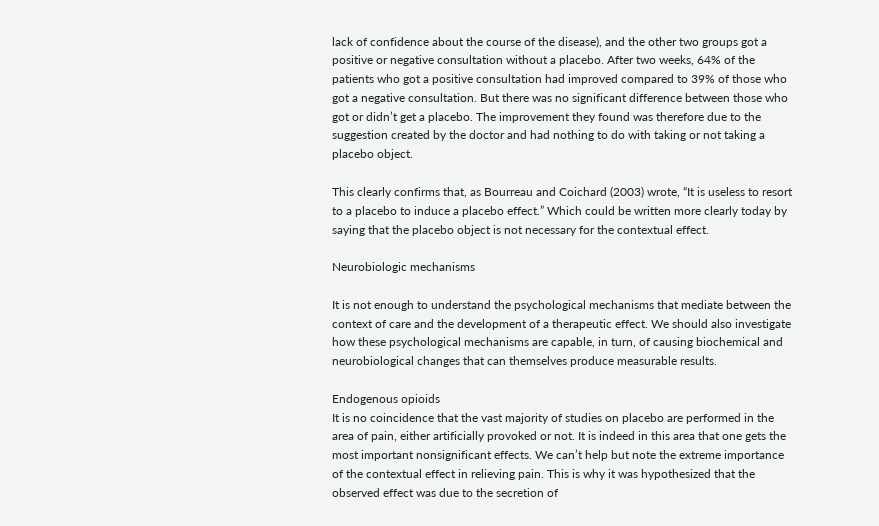lack of confidence about the course of the disease), and the other two groups got a positive or negative consultation without a placebo. After two weeks, 64% of the patients who got a positive consultation had improved compared to 39% of those who got a negative consultation. But there was no significant difference between those who got or didn’t get a placebo. The improvement they found was therefore due to the suggestion created by the doctor and had nothing to do with taking or not taking a placebo object.

This clearly confirms that, as Bourreau and Coichard (2003) wrote, “It is useless to resort to a placebo to induce a placebo effect.” Which could be written more clearly today by saying that the placebo object is not necessary for the contextual effect.

Neurobiologic mechanisms

It is not enough to understand the psychological mechanisms that mediate between the context of care and the development of a therapeutic effect. We should also investigate how these psychological mechanisms are capable, in turn, of causing biochemical and neurobiological changes that can themselves produce measurable results.

Endogenous opioids
It is no coincidence that the vast majority of studies on placebo are performed in the area of pain, either artificially provoked or not. It is indeed in this area that one gets the most important nonsignificant effects. We can’t help but note the extreme importance of the contextual effect in relieving pain. This is why it was hypothesized that the observed effect was due to the secretion of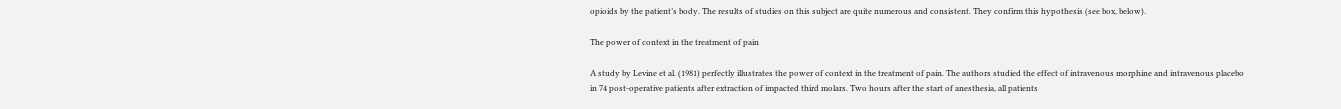opioids by the patient’s body. The results of studies on this subject are quite numerous and consistent. They confirm this hypothesis (see box, below).

The power of context in the treatment of pain

A study by Levine et al. (1981) perfectly illustrates the power of context in the treatment of pain. The authors studied the effect of intravenous morphine and intravenous placebo in 74 post-operative patients after extraction of impacted third molars. Two hours after the start of anesthesia, all patients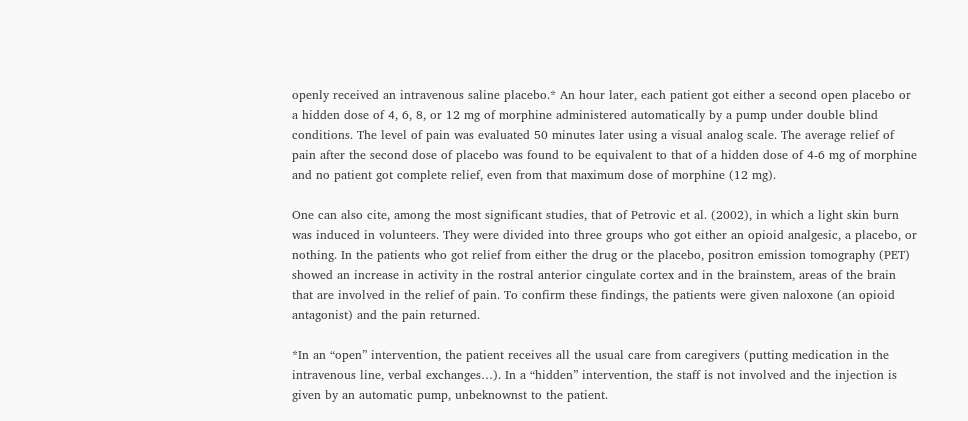openly received an intravenous saline placebo.* An hour later, each patient got either a second open placebo or a hidden dose of 4, 6, 8, or 12 mg of morphine administered automatically by a pump under double blind conditions. The level of pain was evaluated 50 minutes later using a visual analog scale. The average relief of pain after the second dose of placebo was found to be equivalent to that of a hidden dose of 4-6 mg of morphine and no patient got complete relief, even from that maximum dose of morphine (12 mg).

One can also cite, among the most significant studies, that of Petrovic et al. (2002), in which a light skin burn was induced in volunteers. They were divided into three groups who got either an opioid analgesic, a placebo, or nothing. In the patients who got relief from either the drug or the placebo, positron emission tomography (PET) showed an increase in activity in the rostral anterior cingulate cortex and in the brainstem, areas of the brain that are involved in the relief of pain. To confirm these findings, the patients were given naloxone (an opioid antagonist) and the pain returned.

*In an “open” intervention, the patient receives all the usual care from caregivers (putting medication in the intravenous line, verbal exchanges…). In a “hidden” intervention, the staff is not involved and the injection is given by an automatic pump, unbeknownst to the patient.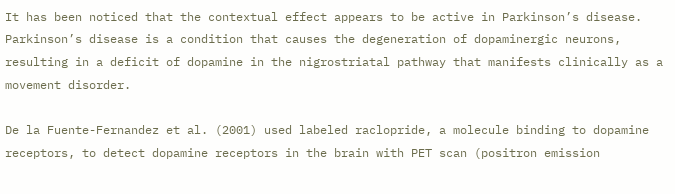It has been noticed that the contextual effect appears to be active in Parkinson’s disease. Parkinson’s disease is a condition that causes the degeneration of dopaminergic neurons, resulting in a deficit of dopamine in the nigrostriatal pathway that manifests clinically as a movement disorder.

De la Fuente-Fernandez et al. (2001) used labeled raclopride, a molecule binding to dopamine receptors, to detect dopamine receptors in the brain with PET scan (positron emission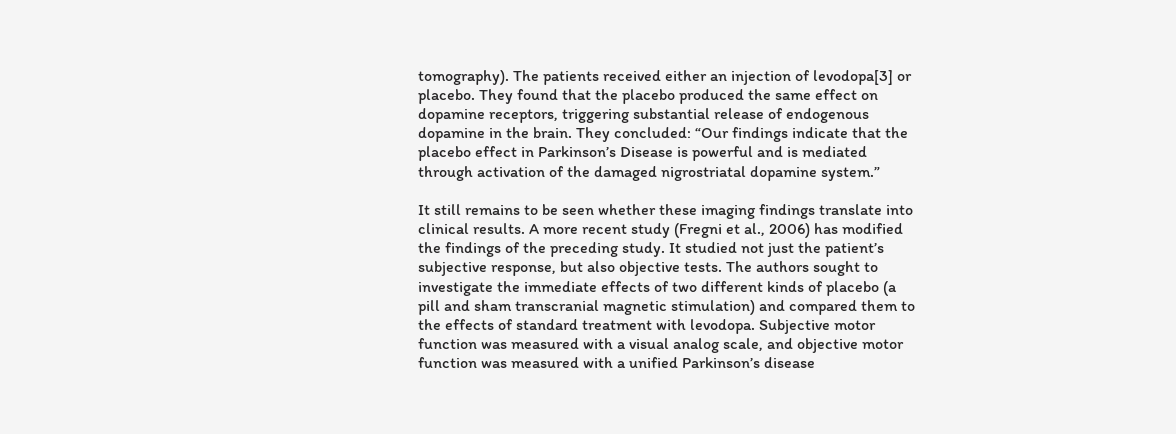tomography). The patients received either an injection of levodopa[3] or placebo. They found that the placebo produced the same effect on dopamine receptors, triggering substantial release of endogenous dopamine in the brain. They concluded: “Our findings indicate that the placebo effect in Parkinson’s Disease is powerful and is mediated through activation of the damaged nigrostriatal dopamine system.”

It still remains to be seen whether these imaging findings translate into clinical results. A more recent study (Fregni et al., 2006) has modified the findings of the preceding study. It studied not just the patient’s subjective response, but also objective tests. The authors sought to investigate the immediate effects of two different kinds of placebo (a pill and sham transcranial magnetic stimulation) and compared them to the effects of standard treatment with levodopa. Subjective motor function was measured with a visual analog scale, and objective motor function was measured with a unified Parkinson’s disease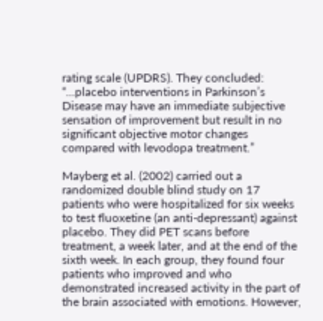rating scale (UPDRS). They concluded: “…placebo interventions in Parkinson’s Disease may have an immediate subjective sensation of improvement but result in no significant objective motor changes compared with levodopa treatment.”

Mayberg et al. (2002) carried out a randomized double blind study on 17 patients who were hospitalized for six weeks to test fluoxetine (an anti-depressant) against placebo. They did PET scans before treatment, a week later, and at the end of the sixth week. In each group, they found four patients who improved and who demonstrated increased activity in the part of the brain associated with emotions. However,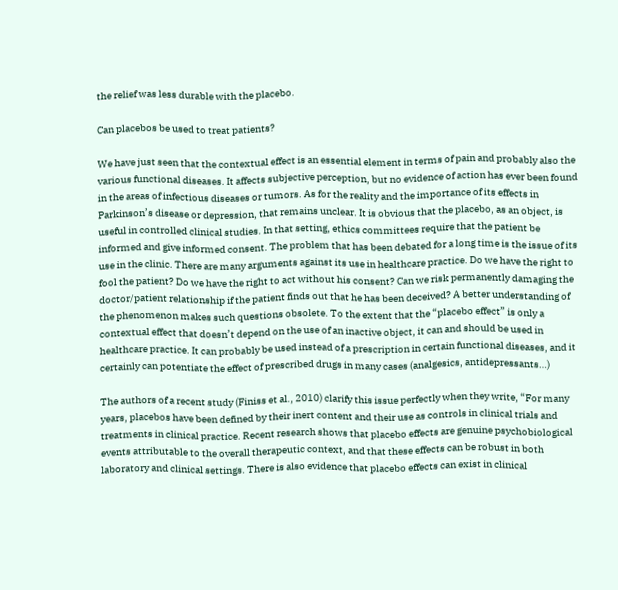the relief was less durable with the placebo.

Can placebos be used to treat patients?

We have just seen that the contextual effect is an essential element in terms of pain and probably also the various functional diseases. It affects subjective perception, but no evidence of action has ever been found in the areas of infectious diseases or tumors. As for the reality and the importance of its effects in Parkinson’s disease or depression, that remains unclear. It is obvious that the placebo, as an object, is useful in controlled clinical studies. In that setting, ethics committees require that the patient be informed and give informed consent. The problem that has been debated for a long time is the issue of its use in the clinic. There are many arguments against its use in healthcare practice. Do we have the right to fool the patient? Do we have the right to act without his consent? Can we risk permanently damaging the doctor/patient relationship if the patient finds out that he has been deceived? A better understanding of the phenomenon makes such questions obsolete. To the extent that the “placebo effect” is only a contextual effect that doesn’t depend on the use of an inactive object, it can and should be used in healthcare practice. It can probably be used instead of a prescription in certain functional diseases, and it certainly can potentiate the effect of prescribed drugs in many cases (analgesics, antidepressants…)

The authors of a recent study (Finiss et al., 2010) clarify this issue perfectly when they write, “For many years, placebos have been defined by their inert content and their use as controls in clinical trials and treatments in clinical practice. Recent research shows that placebo effects are genuine psychobiological events attributable to the overall therapeutic context, and that these effects can be robust in both laboratory and clinical settings. There is also evidence that placebo effects can exist in clinical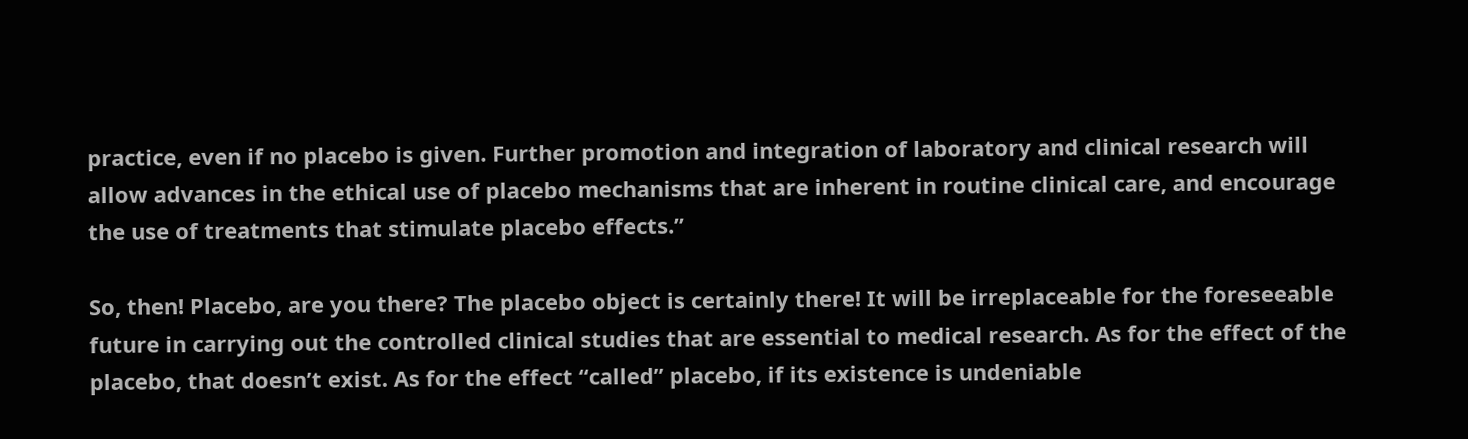practice, even if no placebo is given. Further promotion and integration of laboratory and clinical research will allow advances in the ethical use of placebo mechanisms that are inherent in routine clinical care, and encourage the use of treatments that stimulate placebo effects.”

So, then! Placebo, are you there? The placebo object is certainly there! It will be irreplaceable for the foreseeable future in carrying out the controlled clinical studies that are essential to medical research. As for the effect of the placebo, that doesn’t exist. As for the effect “called” placebo, if its existence is undeniable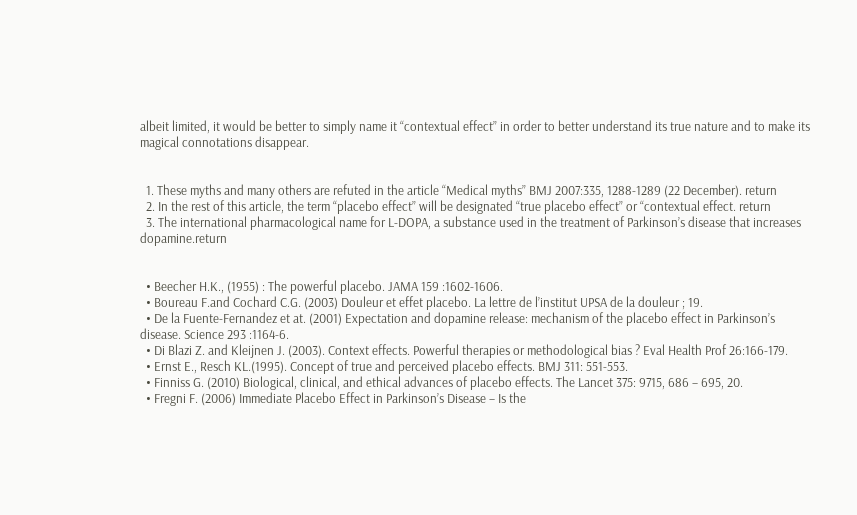albeit limited, it would be better to simply name it “contextual effect” in order to better understand its true nature and to make its magical connotations disappear.


  1. These myths and many others are refuted in the article “Medical myths” BMJ 2007:335, 1288-1289 (22 December). return
  2. In the rest of this article, the term “placebo effect” will be designated “true placebo effect” or “contextual effect. return
  3. The international pharmacological name for L-DOPA, a substance used in the treatment of Parkinson’s disease that increases dopamine.return


  • Beecher H.K., (1955) : The powerful placebo. JAMA 159 :1602-1606.
  • Boureau F.and Cochard C.G. (2003) Douleur et effet placebo. La lettre de l’institut UPSA de la douleur ; 19.
  • De la Fuente-Fernandez et at. (2001) Expectation and dopamine release: mechanism of the placebo effect in Parkinson’s disease. Science 293 :1164-6.
  • Di Blazi Z. and Kleijnen J. (2003). Context effects. Powerful therapies or methodological bias ? Eval Health Prof 26:166-179.
  • Ernst E., Resch KL.(1995). Concept of true and perceived placebo effects. BMJ 311: 551-553.
  • Finniss G. (2010) Biological, clinical, and ethical advances of placebo effects. The Lancet 375: 9715, 686 – 695, 20.
  • Fregni F. (2006) Immediate Placebo Effect in Parkinson’s Disease – Is the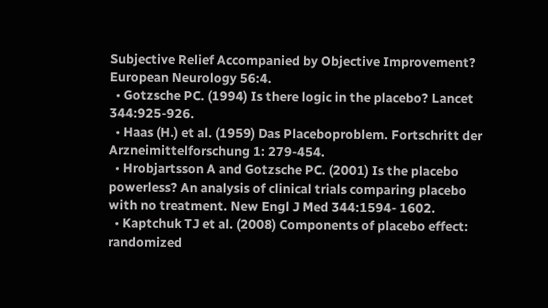Subjective Relief Accompanied by Objective Improvement? European Neurology 56:4.
  • Gotzsche PC. (1994) Is there logic in the placebo? Lancet 344:925-926.
  • Haas (H.) et al. (1959) Das Placeboproblem. Fortschritt der Arzneimittelforschung 1: 279-454.
  • Hrobjartsson A and Gotzsche PC. (2001) Is the placebo powerless? An analysis of clinical trials comparing placebo with no treatment. New Engl J Med 344:1594- 1602.
  • Kaptchuk TJ et al. (2008) Components of placebo effect: randomized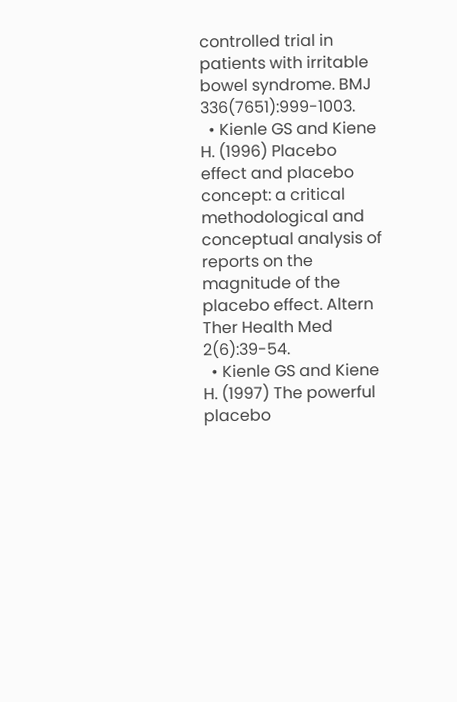controlled trial in patients with irritable bowel syndrome. BMJ 336(7651):999-1003.
  • Kienle GS and Kiene H. (1996) Placebo effect and placebo concept: a critical methodological and conceptual analysis of reports on the magnitude of the placebo effect. Altern Ther Health Med 2(6):39-54.
  • Kienle GS and Kiene H. (1997) The powerful placebo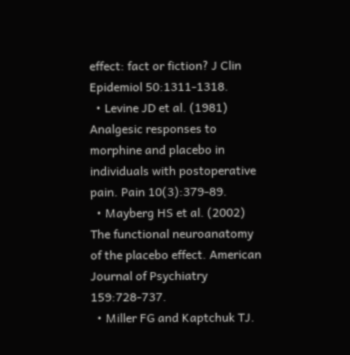effect: fact or fiction? J Clin Epidemiol 50:1311-1318.
  • Levine JD et al. (1981) Analgesic responses to morphine and placebo in individuals with postoperative pain. Pain 10(3):379-89.
  • Mayberg HS et al. (2002) The functional neuroanatomy of the placebo effect. American Journal of Psychiatry 159:728-737.
  • Miller FG and Kaptchuk TJ.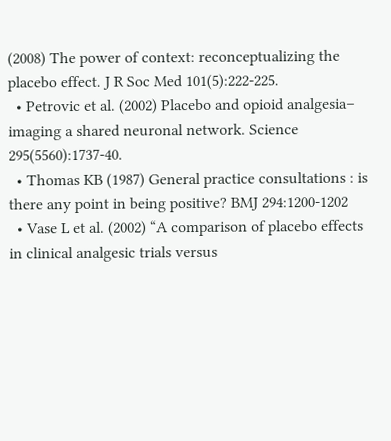(2008) The power of context: reconceptualizing the placebo effect. J R Soc Med 101(5):222-225.
  • Petrovic et al. (2002) Placebo and opioid analgesia– imaging a shared neuronal network. Science 295(5560):1737-40.
  • Thomas KB (1987) General practice consultations : is there any point in being positive? BMJ 294:1200-1202
  • Vase L et al. (2002) “A comparison of placebo effects in clinical analgesic trials versus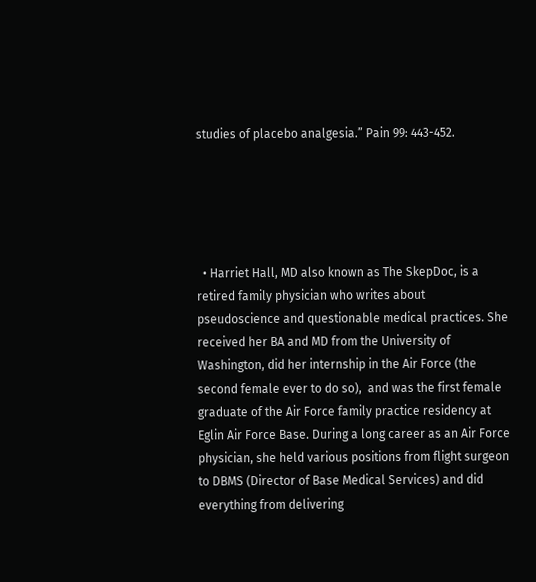studies of placebo analgesia.” Pain 99: 443-452.





  • Harriet Hall, MD also known as The SkepDoc, is a retired family physician who writes about pseudoscience and questionable medical practices. She received her BA and MD from the University of Washington, did her internship in the Air Force (the second female ever to do so),  and was the first female graduate of the Air Force family practice residency at Eglin Air Force Base. During a long career as an Air Force physician, she held various positions from flight surgeon to DBMS (Director of Base Medical Services) and did everything from delivering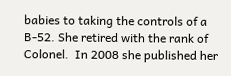babies to taking the controls of a B-52. She retired with the rank of Colonel.  In 2008 she published her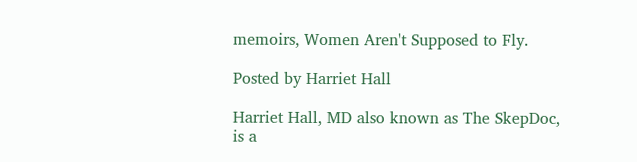memoirs, Women Aren't Supposed to Fly.

Posted by Harriet Hall

Harriet Hall, MD also known as The SkepDoc, is a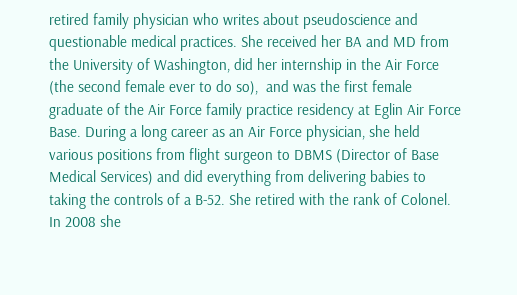retired family physician who writes about pseudoscience and questionable medical practices. She received her BA and MD from the University of Washington, did her internship in the Air Force (the second female ever to do so),  and was the first female graduate of the Air Force family practice residency at Eglin Air Force Base. During a long career as an Air Force physician, she held various positions from flight surgeon to DBMS (Director of Base Medical Services) and did everything from delivering babies to taking the controls of a B-52. She retired with the rank of Colonel.  In 2008 she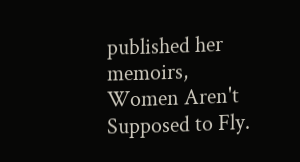published her memoirs, Women Aren't Supposed to Fly.